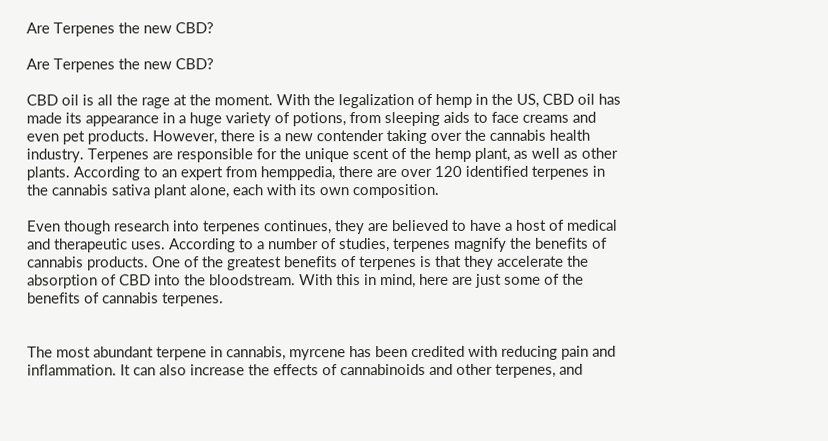Are Terpenes the new CBD?

Are Terpenes the new CBD?

CBD oil is all the rage at the moment. With the legalization of hemp in the US, CBD oil has made its appearance in a huge variety of potions, from sleeping aids to face creams and even pet products. However, there is a new contender taking over the cannabis health industry. Terpenes are responsible for the unique scent of the hemp plant, as well as other plants. According to an expert from hemppedia, there are over 120 identified terpenes in the cannabis sativa plant alone, each with its own composition.

Even though research into terpenes continues, they are believed to have a host of medical and therapeutic uses. According to a number of studies, terpenes magnify the benefits of cannabis products. One of the greatest benefits of terpenes is that they accelerate the absorption of CBD into the bloodstream. With this in mind, here are just some of the benefits of cannabis terpenes.


The most abundant terpene in cannabis, myrcene has been credited with reducing pain and inflammation. It can also increase the effects of cannabinoids and other terpenes, and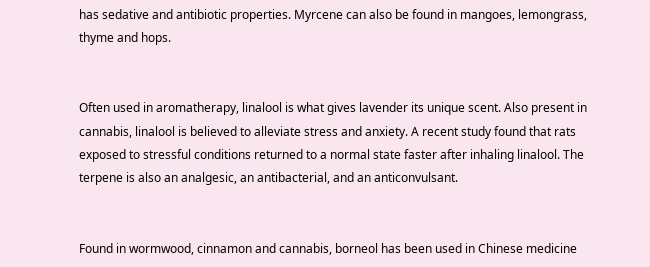has sedative and antibiotic properties. Myrcene can also be found in mangoes, lemongrass, thyme and hops.


Often used in aromatherapy, linalool is what gives lavender its unique scent. Also present in cannabis, linalool is believed to alleviate stress and anxiety. A recent study found that rats exposed to stressful conditions returned to a normal state faster after inhaling linalool. The terpene is also an analgesic, an antibacterial, and an anticonvulsant.


Found in wormwood, cinnamon and cannabis, borneol has been used in Chinese medicine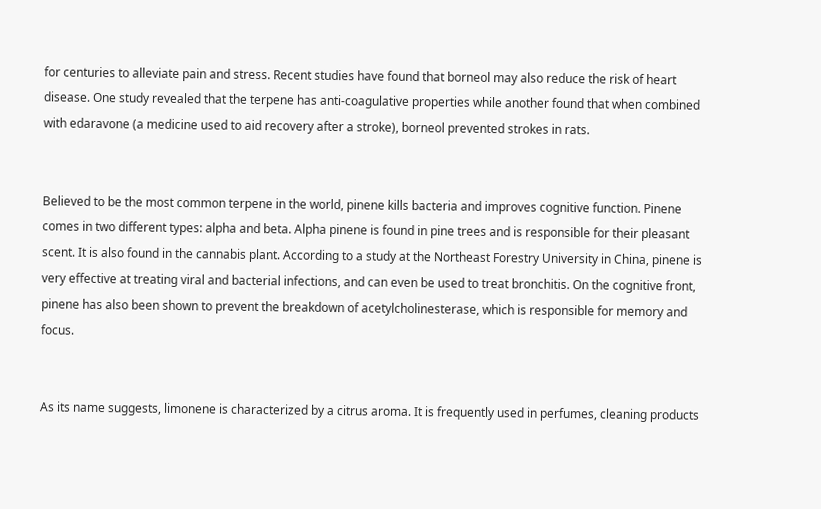for centuries to alleviate pain and stress. Recent studies have found that borneol may also reduce the risk of heart disease. One study revealed that the terpene has anti-coagulative properties while another found that when combined with edaravone (a medicine used to aid recovery after a stroke), borneol prevented strokes in rats.


Believed to be the most common terpene in the world, pinene kills bacteria and improves cognitive function. Pinene comes in two different types: alpha and beta. Alpha pinene is found in pine trees and is responsible for their pleasant scent. It is also found in the cannabis plant. According to a study at the Northeast Forestry University in China, pinene is very effective at treating viral and bacterial infections, and can even be used to treat bronchitis. On the cognitive front, pinene has also been shown to prevent the breakdown of acetylcholinesterase, which is responsible for memory and focus.


As its name suggests, limonene is characterized by a citrus aroma. It is frequently used in perfumes, cleaning products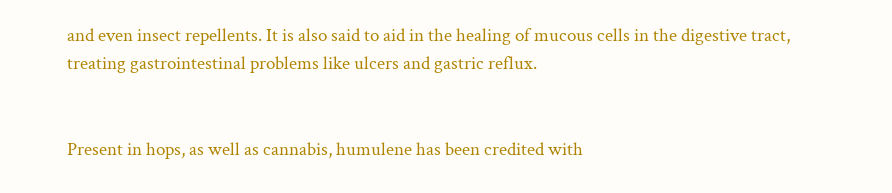and even insect repellents. It is also said to aid in the healing of mucous cells in the digestive tract, treating gastrointestinal problems like ulcers and gastric reflux.


Present in hops, as well as cannabis, humulene has been credited with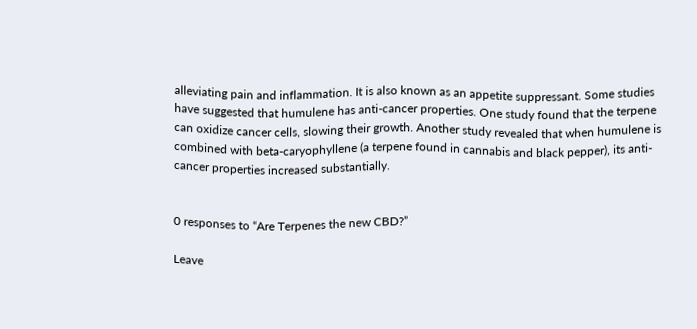alleviating pain and inflammation. It is also known as an appetite suppressant. Some studies have suggested that humulene has anti-cancer properties. One study found that the terpene can oxidize cancer cells, slowing their growth. Another study revealed that when humulene is combined with beta-caryophyllene (a terpene found in cannabis and black pepper), its anti-cancer properties increased substantially.


0 responses to “Are Terpenes the new CBD?”

Leave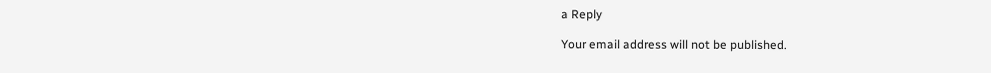a Reply

Your email address will not be published.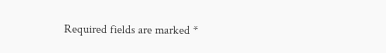Required fields are marked *